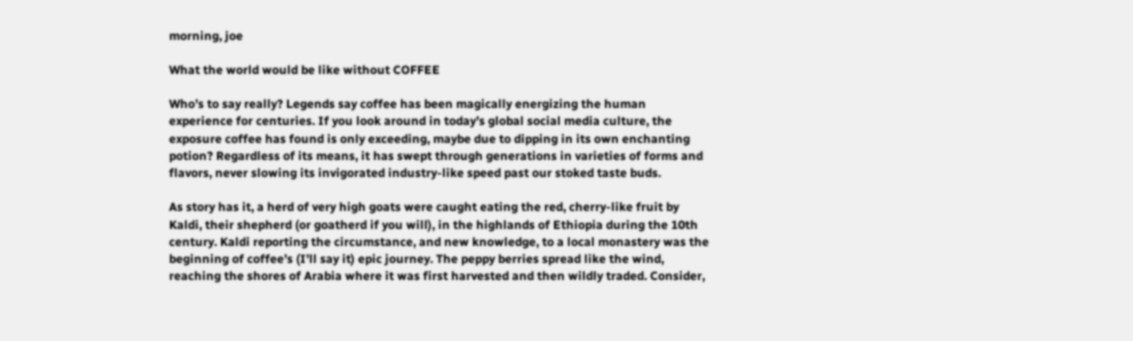morning, joe

What the world would be like without COFFEE

Who’s to say really? Legends say coffee has been magically energizing the human experience for centuries. If you look around in today’s global social media culture, the exposure coffee has found is only exceeding, maybe due to dipping in its own enchanting potion? Regardless of its means, it has swept through generations in varieties of forms and flavors, never slowing its invigorated industry-like speed past our stoked taste buds.

As story has it, a herd of very high goats were caught eating the red, cherry-like fruit by Kaldi, their shepherd (or goatherd if you will), in the highlands of Ethiopia during the 10th century. Kaldi reporting the circumstance, and new knowledge, to a local monastery was the beginning of coffee’s (I’ll say it) epic journey. The peppy berries spread like the wind, reaching the shores of Arabia where it was first harvested and then wildly traded. Consider,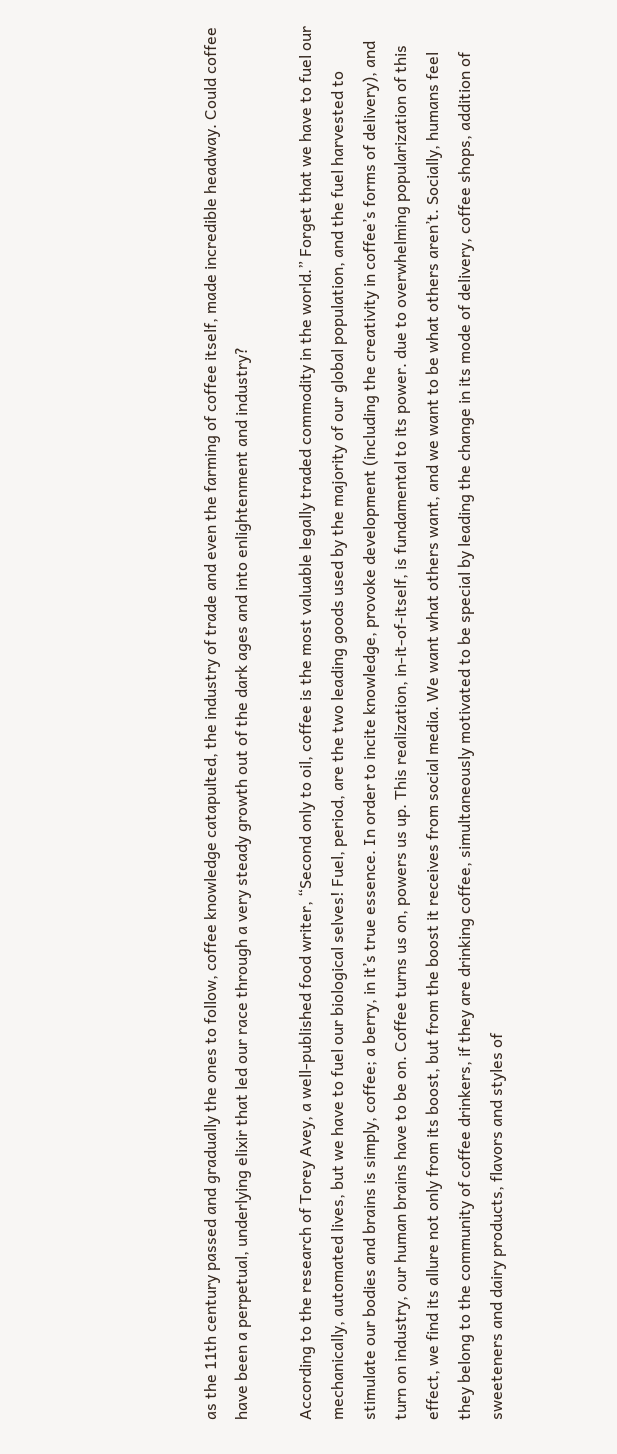as the 11th century passed and gradually the ones to follow, coffee knowledge catapulted, the industry of trade and even the farming of coffee itself, made incredible headway. Could coffee have been a perpetual, underlying elixir that led our race through a very steady growth out of the dark ages and into enlightenment and industry?

According to the research of Torey Avey, a well-published food writer, “Second only to oil, coffee is the most valuable legally traded commodity in the world.” Forget that we have to fuel our mechanically, automated lives, but we have to fuel our biological selves! Fuel, period, are the two leading goods used by the majority of our global population, and the fuel harvested to stimulate our bodies and brains is simply, coffee; a berry, in it’s true essence. In order to incite knowledge, provoke development (including the creativity in coffee’s forms of delivery), and turn on industry, our human brains have to be on. Coffee turns us on, powers us up. This realization, in-it-of-itself, is fundamental to its power. due to overwhelming popularization of this effect, we find its allure not only from its boost, but from the boost it receives from social media. We want what others want, and we want to be what others aren’t. Socially, humans feel they belong to the community of coffee drinkers, if they are drinking coffee, simultaneously motivated to be special by leading the change in its mode of delivery, coffee shops, addition of sweeteners and dairy products, flavors and styles of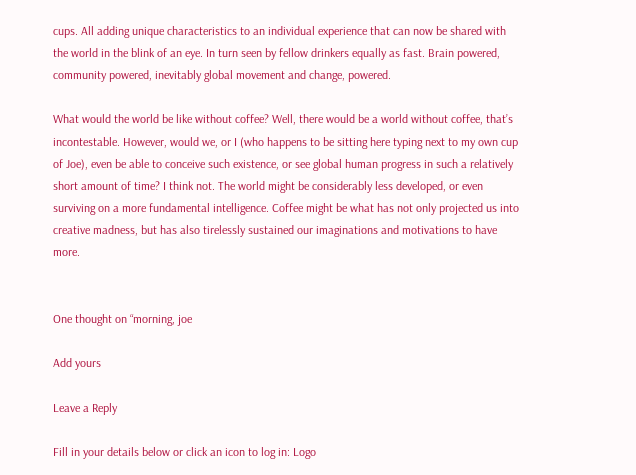cups. All adding unique characteristics to an individual experience that can now be shared with the world in the blink of an eye. In turn seen by fellow drinkers equally as fast. Brain powered, community powered, inevitably global movement and change, powered.

What would the world be like without coffee? Well, there would be a world without coffee, that’s incontestable. However, would we, or I (who happens to be sitting here typing next to my own cup of Joe), even be able to conceive such existence, or see global human progress in such a relatively short amount of time? I think not. The world might be considerably less developed, or even surviving on a more fundamental intelligence. Coffee might be what has not only projected us into creative madness, but has also tirelessly sustained our imaginations and motivations to have more.


One thought on “morning, joe

Add yours

Leave a Reply

Fill in your details below or click an icon to log in: Logo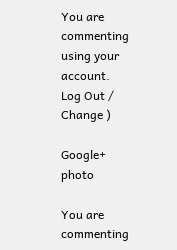You are commenting using your account. Log Out /  Change )

Google+ photo

You are commenting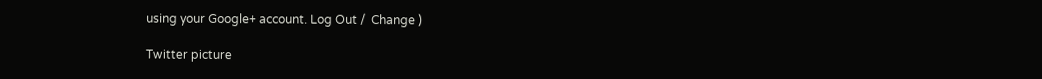using your Google+ account. Log Out /  Change )

Twitter picture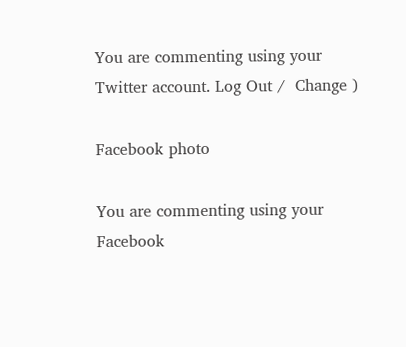You are commenting using your Twitter account. Log Out /  Change )

Facebook photo

You are commenting using your Facebook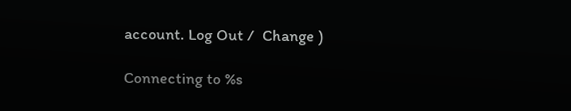account. Log Out /  Change )

Connecting to %s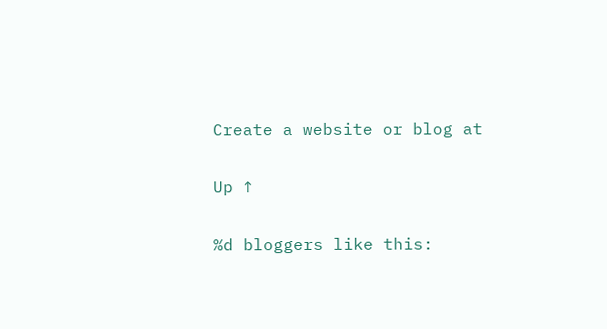Create a website or blog at

Up ↑

%d bloggers like this: